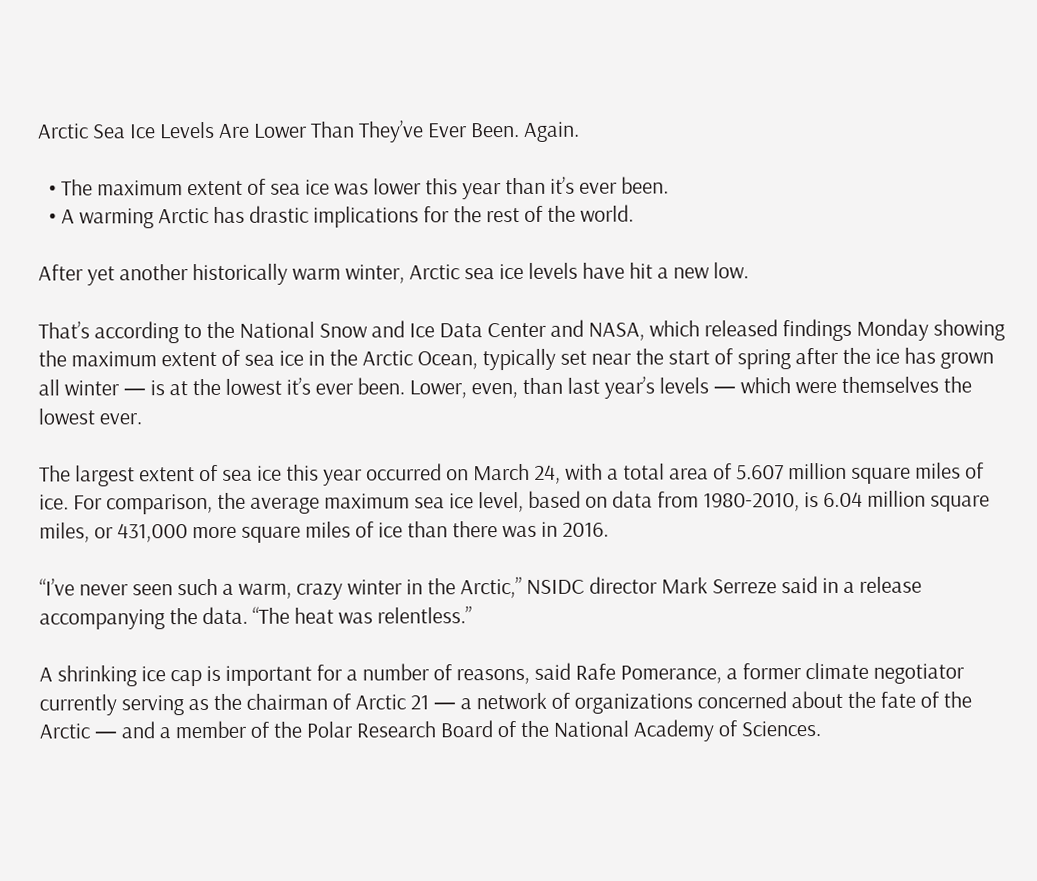Arctic Sea Ice Levels Are Lower Than They’ve Ever Been. Again.

  • The maximum extent of sea ice was lower this year than it’s ever been.
  • A warming Arctic has drastic implications for the rest of the world.

After yet another historically warm winter, Arctic sea ice levels have hit a new low.

That’s according to the National Snow and Ice Data Center and NASA, which released findings Monday showing the maximum extent of sea ice in the Arctic Ocean, typically set near the start of spring after the ice has grown all winter — is at the lowest it’s ever been. Lower, even, than last year’s levels — which were themselves the lowest ever.

The largest extent of sea ice this year occurred on March 24, with a total area of 5.607 million square miles of ice. For comparison, the average maximum sea ice level, based on data from 1980-2010, is 6.04 million square miles, or 431,000 more square miles of ice than there was in 2016.

“I’ve never seen such a warm, crazy winter in the Arctic,” NSIDC director Mark Serreze said in a release accompanying the data. “The heat was relentless.”

A shrinking ice cap is important for a number of reasons, said Rafe Pomerance, a former climate negotiator currently serving as the chairman of Arctic 21 — a network of organizations concerned about the fate of the Arctic — and a member of the Polar Research Board of the National Academy of Sciences.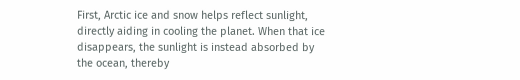First, Arctic ice and snow helps reflect sunlight, directly aiding in cooling the planet. When that ice disappears, the sunlight is instead absorbed by the ocean, thereby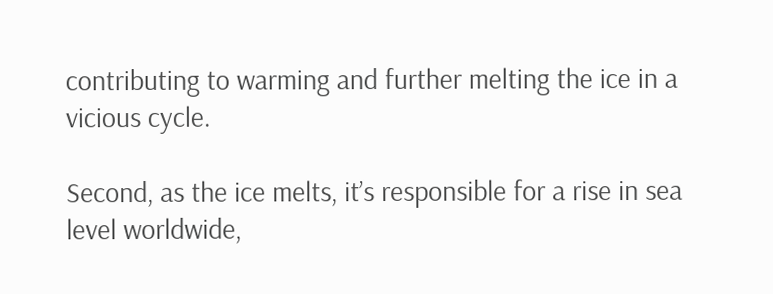contributing to warming and further melting the ice in a vicious cycle.

Second, as the ice melts, it’s responsible for a rise in sea level worldwide,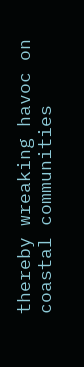thereby wreaking havoc on coastal communities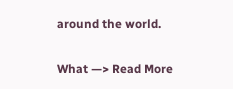around the world.

What —> Read More